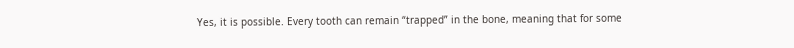Yes, it is possible. Every tooth can remain “trapped” in the bone, meaning that for some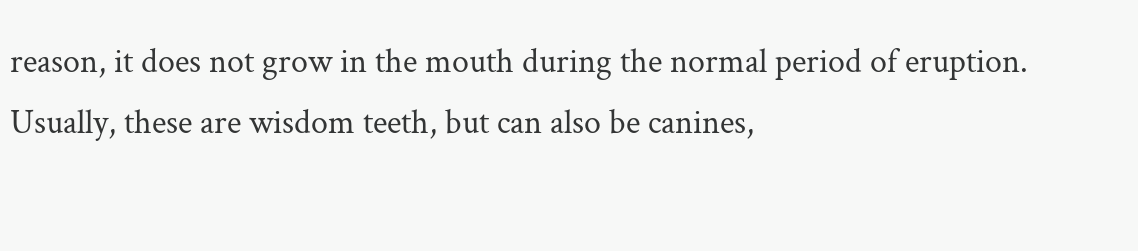reason, it does not grow in the mouth during the normal period of eruption. Usually, these are wisdom teeth, but can also be canines,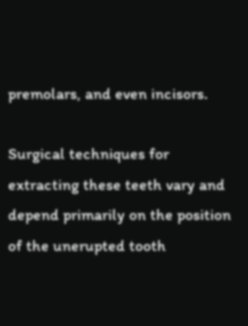premolars, and even incisors.

Surgical techniques for extracting these teeth vary and depend primarily on the position of the unerupted tooth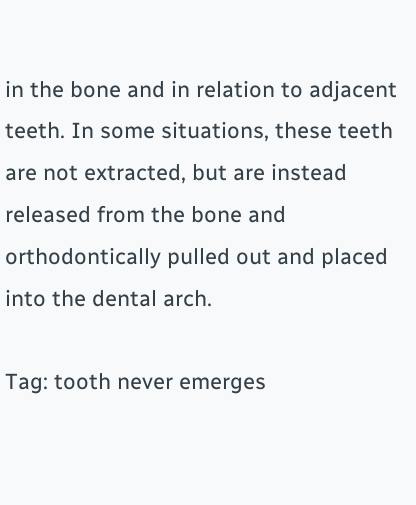in the bone and in relation to adjacent teeth. In some situations, these teeth are not extracted, but are instead released from the bone and orthodontically pulled out and placed into the dental arch.

Tag: tooth never emerges